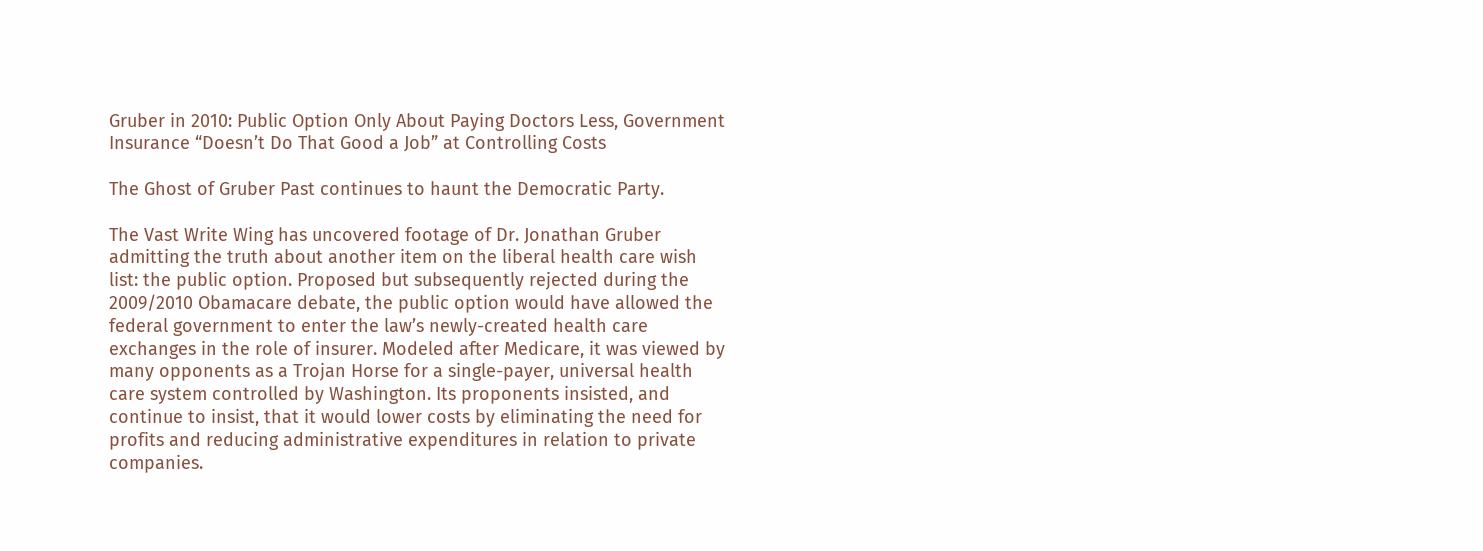Gruber in 2010: Public Option Only About Paying Doctors Less, Government Insurance “Doesn’t Do That Good a Job” at Controlling Costs

The Ghost of Gruber Past continues to haunt the Democratic Party.

The Vast Write Wing has uncovered footage of Dr. Jonathan Gruber admitting the truth about another item on the liberal health care wish list: the public option. Proposed but subsequently rejected during the 2009/2010 Obamacare debate, the public option would have allowed the federal government to enter the law’s newly-created health care exchanges in the role of insurer. Modeled after Medicare, it was viewed by many opponents as a Trojan Horse for a single-payer, universal health care system controlled by Washington. Its proponents insisted, and continue to insist, that it would lower costs by eliminating the need for profits and reducing administrative expenditures in relation to private companies.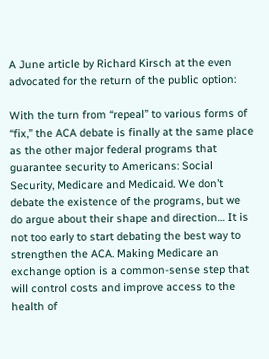A June article by Richard Kirsch at the even advocated for the return of the public option:

With the turn from “repeal” to various forms of “fix,” the ACA debate is finally at the same place as the other major federal programs that guarantee security to Americans: Social Security, Medicare and Medicaid. We don’t debate the existence of the programs, but we do argue about their shape and direction… It is not too early to start debating the best way to strengthen the ACA. Making Medicare an exchange option is a common-sense step that will control costs and improve access to the health of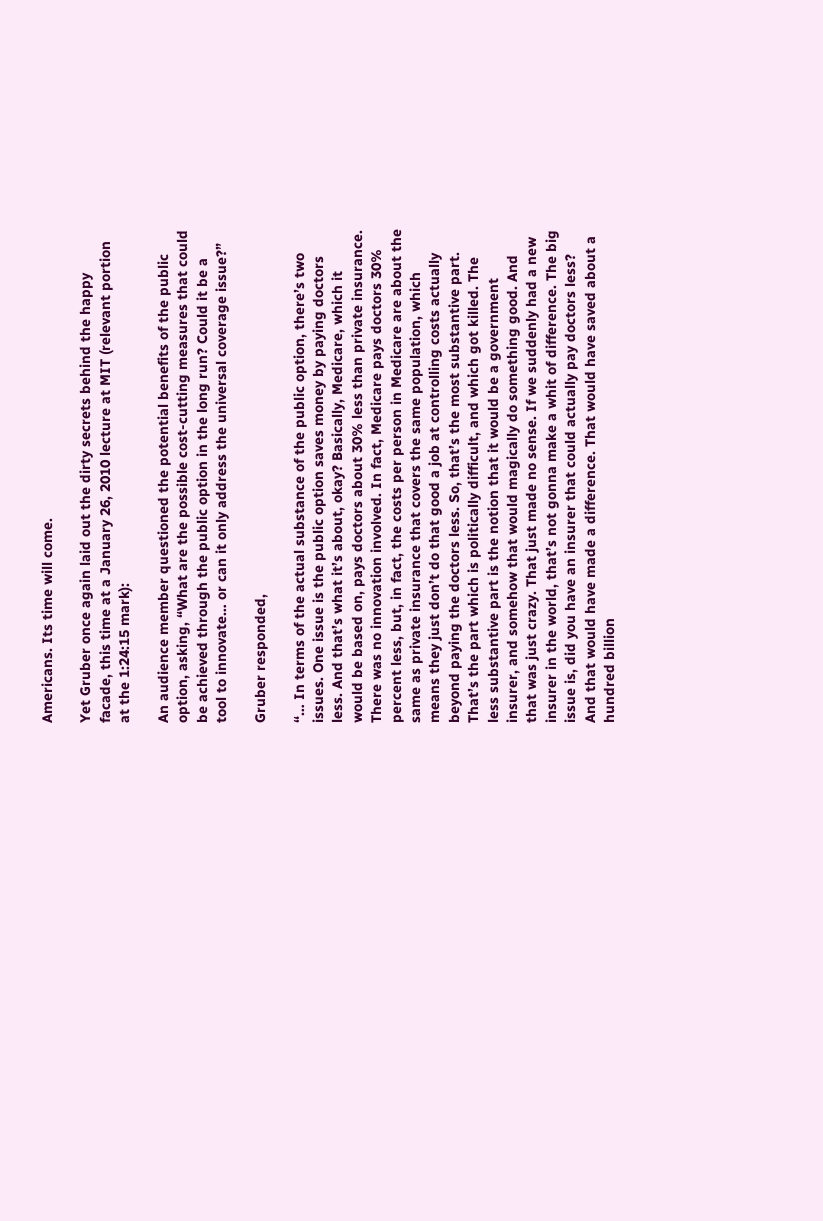Americans. Its time will come.

Yet Gruber once again laid out the dirty secrets behind the happy facade, this time at a January 26, 2010 lecture at MIT (relevant portion at the 1:24:15 mark):

An audience member questioned the potential benefits of the public option, asking, “What are the possible cost-cutting measures that could be achieved through the public option in the long run? Could it be a tool to innovate… or can it only address the universal coverage issue?”

Gruber responded,

“… In terms of the actual substance of the public option, there’s two issues. One issue is the public option saves money by paying doctors less. And that’s what it’s about, okay? Basically, Medicare, which it would be based on, pays doctors about 30% less than private insurance. There was no innovation involved. In fact, Medicare pays doctors 30% percent less, but, in fact, the costs per person in Medicare are about the same as private insurance that covers the same population, which means they just don’t do that good a job at controlling costs actually beyond paying the doctors less. So, that’s the most substantive part. That’s the part which is politically difficult, and which got killed. The less substantive part is the notion that it would be a government insurer, and somehow that would magically do something good. And that was just crazy. That just made no sense. If we suddenly had a new insurer in the world, that’s not gonna make a whit of difference. The big issue is, did you have an insurer that could actually pay doctors less? And that would have made a difference. That would have saved about a hundred billion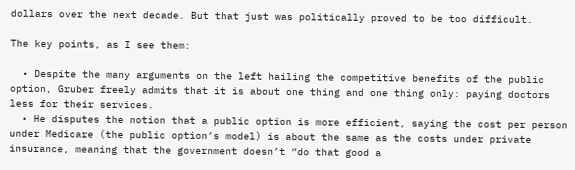dollars over the next decade. But that just was politically proved to be too difficult.

The key points, as I see them:

  • Despite the many arguments on the left hailing the competitive benefits of the public option, Gruber freely admits that it is about one thing and one thing only: paying doctors less for their services.
  • He disputes the notion that a public option is more efficient, saying the cost per person under Medicare (the public option’s model) is about the same as the costs under private insurance, meaning that the government doesn’t “do that good a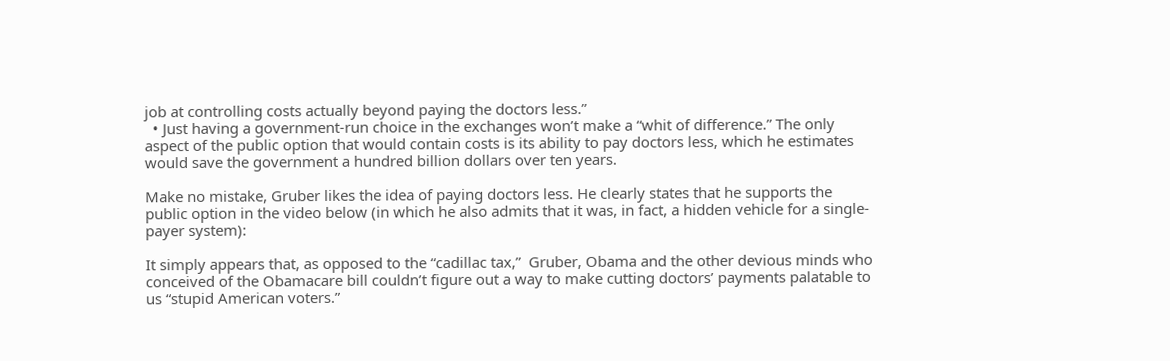job at controlling costs actually beyond paying the doctors less.”
  • Just having a government-run choice in the exchanges won’t make a “whit of difference.” The only aspect of the public option that would contain costs is its ability to pay doctors less, which he estimates would save the government a hundred billion dollars over ten years.

Make no mistake, Gruber likes the idea of paying doctors less. He clearly states that he supports the public option in the video below (in which he also admits that it was, in fact, a hidden vehicle for a single-payer system):

It simply appears that, as opposed to the “cadillac tax,”  Gruber, Obama and the other devious minds who conceived of the Obamacare bill couldn’t figure out a way to make cutting doctors’ payments palatable to us “stupid American voters.”